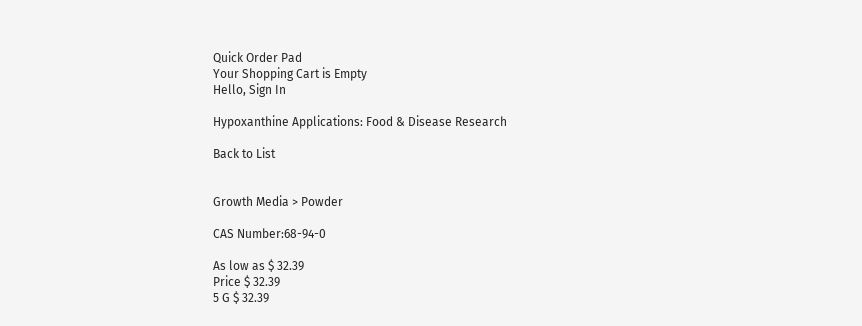Quick Order Pad
Your Shopping Cart is Empty
Hello, Sign In

Hypoxanthine Applications: Food & Disease Research

Back to List


Growth Media > Powder

CAS Number:68-94-0

As low as $ 32.39
Price $ 32.39
5 G $ 32.39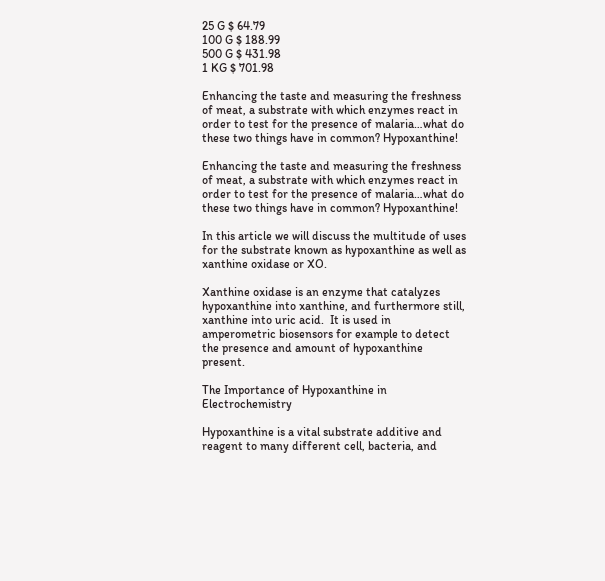25 G $ 64.79
100 G $ 188.99
500 G $ 431.98
1 KG $ 701.98

Enhancing the taste and measuring the freshness of meat, a substrate with which enzymes react in order to test for the presence of malaria…what do these two things have in common? Hypoxanthine!

Enhancing the taste and measuring the freshness of meat, a substrate with which enzymes react in order to test for the presence of malaria…what do these two things have in common? Hypoxanthine!

In this article we will discuss the multitude of uses for the substrate known as hypoxanthine as well as xanthine oxidase or XO.

Xanthine oxidase is an enzyme that catalyzes hypoxanthine into xanthine, and furthermore still, xanthine into uric acid.  It is used in amperometric biosensors for example to detect the presence and amount of hypoxanthine present.

The Importance of Hypoxanthine in Electrochemistry

Hypoxanthine is a vital substrate additive and reagent to many different cell, bacteria, and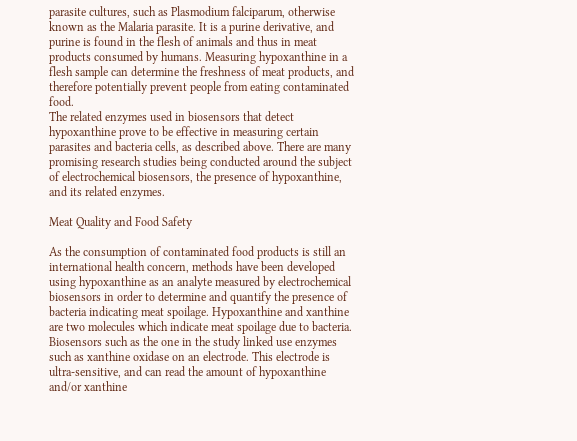parasite cultures, such as Plasmodium falciparum, otherwise known as the Malaria parasite. It is a purine derivative, and purine is found in the flesh of animals and thus in meat products consumed by humans. Measuring hypoxanthine in a flesh sample can determine the freshness of meat products, and therefore potentially prevent people from eating contaminated food.
The related enzymes used in biosensors that detect hypoxanthine prove to be effective in measuring certain parasites and bacteria cells, as described above. There are many promising research studies being conducted around the subject of electrochemical biosensors, the presence of hypoxanthine, and its related enzymes.

Meat Quality and Food Safety

As the consumption of contaminated food products is still an international health concern, methods have been developed using hypoxanthine as an analyte measured by electrochemical biosensors in order to determine and quantify the presence of bacteria indicating meat spoilage. Hypoxanthine and xanthine are two molecules which indicate meat spoilage due to bacteria. Biosensors such as the one in the study linked use enzymes such as xanthine oxidase on an electrode. This electrode is ultra-sensitive, and can read the amount of hypoxanthine and/or xanthine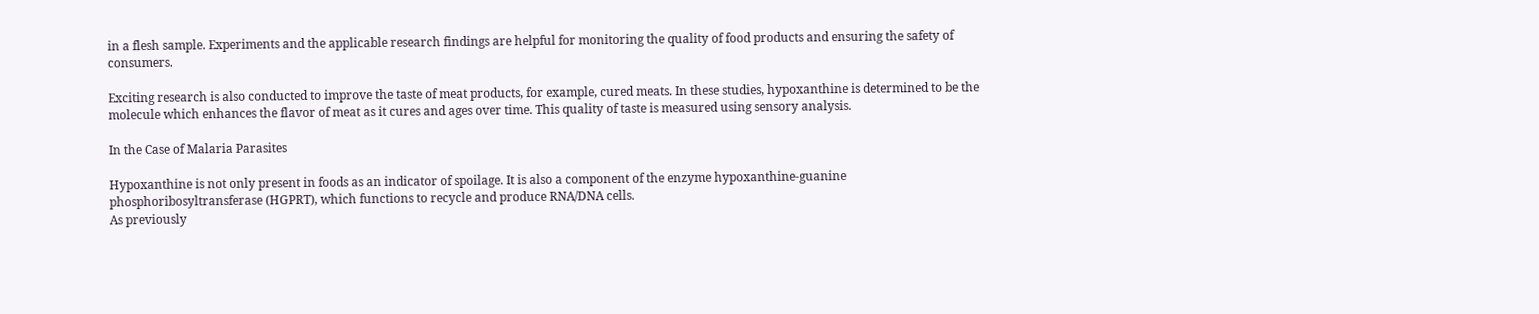in a flesh sample. Experiments and the applicable research findings are helpful for monitoring the quality of food products and ensuring the safety of consumers.

Exciting research is also conducted to improve the taste of meat products, for example, cured meats. In these studies, hypoxanthine is determined to be the molecule which enhances the flavor of meat as it cures and ages over time. This quality of taste is measured using sensory analysis.

In the Case of Malaria Parasites

Hypoxanthine is not only present in foods as an indicator of spoilage. It is also a component of the enzyme hypoxanthine-guanine phosphoribosyltransferase (HGPRT), which functions to recycle and produce RNA/DNA cells.
As previously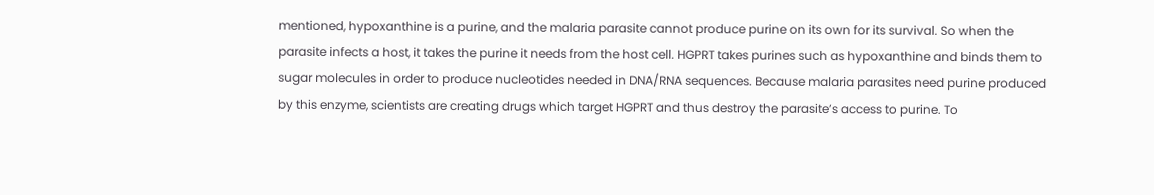mentioned, hypoxanthine is a purine, and the malaria parasite cannot produce purine on its own for its survival. So when the parasite infects a host, it takes the purine it needs from the host cell. HGPRT takes purines such as hypoxanthine and binds them to sugar molecules in order to produce nucleotides needed in DNA/RNA sequences. Because malaria parasites need purine produced by this enzyme, scientists are creating drugs which target HGPRT and thus destroy the parasite’s access to purine. To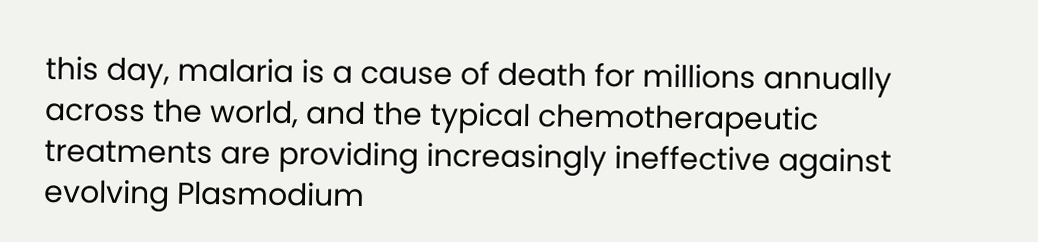this day, malaria is a cause of death for millions annually across the world, and the typical chemotherapeutic treatments are providing increasingly ineffective against evolving Plasmodium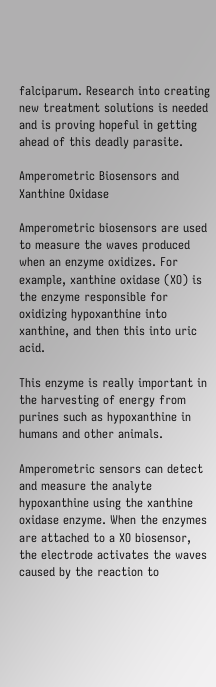falciparum. Research into creating new treatment solutions is needed and is proving hopeful in getting ahead of this deadly parasite.

Amperometric Biosensors and Xanthine Oxidase

Amperometric biosensors are used to measure the waves produced when an enzyme oxidizes. For example, xanthine oxidase (XO) is the enzyme responsible for oxidizing hypoxanthine into xanthine, and then this into uric acid.

This enzyme is really important in the harvesting of energy from purines such as hypoxanthine in humans and other animals.

Amperometric sensors can detect and measure the analyte hypoxanthine using the xanthine oxidase enzyme. When the enzymes are attached to a XO biosensor, the electrode activates the waves caused by the reaction to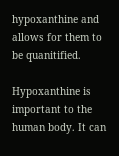hypoxanthine and allows for them to be quanitified.

Hypoxanthine is important to the human body. It can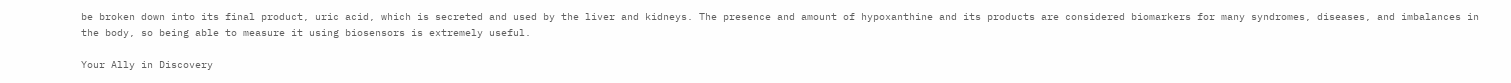be broken down into its final product, uric acid, which is secreted and used by the liver and kidneys. The presence and amount of hypoxanthine and its products are considered biomarkers for many syndromes, diseases, and imbalances in the body, so being able to measure it using biosensors is extremely useful.

Your Ally in Discovery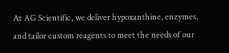At AG Scientific, we deliver hypoxanthine, enzymes, and tailor custom reagents to meet the needs of our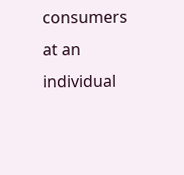consumers at an individual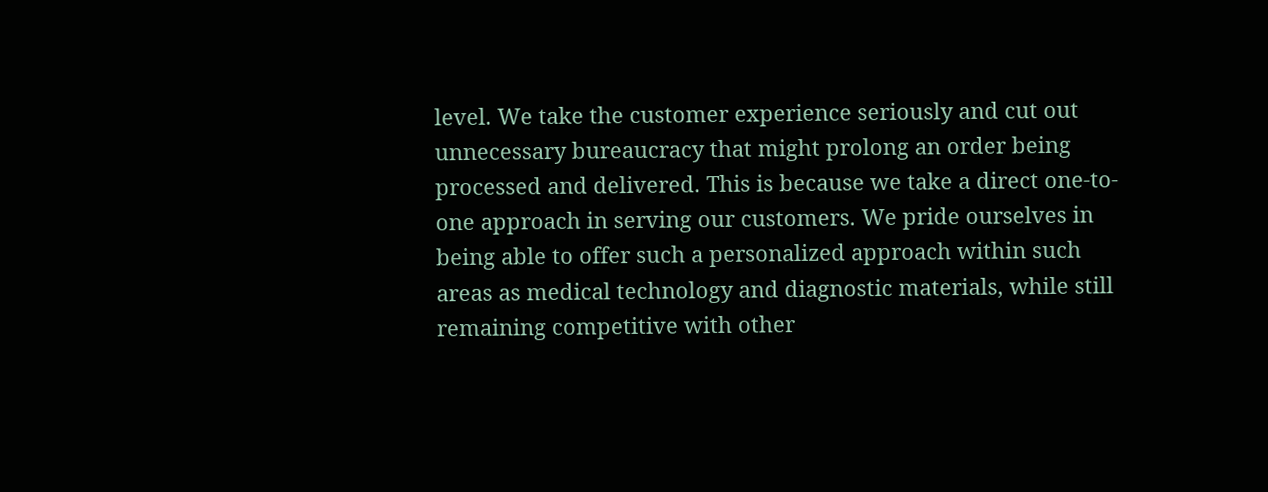level. We take the customer experience seriously and cut out unnecessary bureaucracy that might prolong an order being processed and delivered. This is because we take a direct one-to-one approach in serving our customers. We pride ourselves in being able to offer such a personalized approach within such areas as medical technology and diagnostic materials, while still remaining competitive with other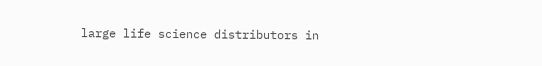large life science distributors in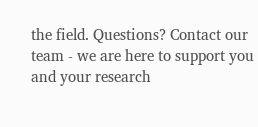the field. Questions? Contact our team - we are here to support you and your research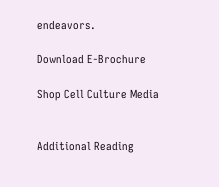endeavors.

Download E-Brochure

Shop Cell Culture Media


Additional Reading